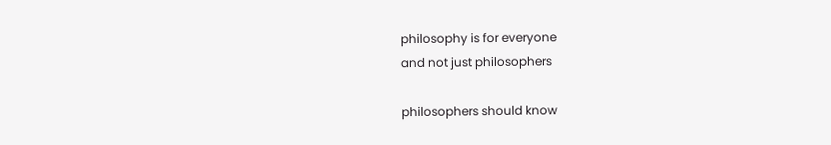philosophy is for everyone
and not just philosophers

philosophers should know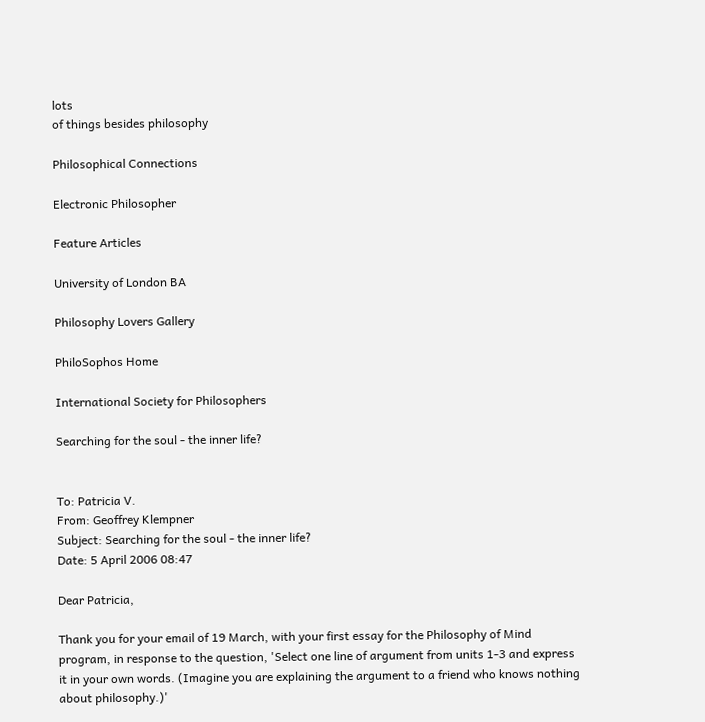lots
of things besides philosophy

Philosophical Connections

Electronic Philosopher

Feature Articles

University of London BA

Philosophy Lovers Gallery

PhiloSophos Home

International Society for Philosophers

Searching for the soul - the inner life?


To: Patricia V.
From: Geoffrey Klempner
Subject: Searching for the soul - the inner life?
Date: 5 April 2006 08:47

Dear Patricia,

Thank you for your email of 19 March, with your first essay for the Philosophy of Mind program, in response to the question, 'Select one line of argument from units 1-3 and express it in your own words. (Imagine you are explaining the argument to a friend who knows nothing about philosophy.)'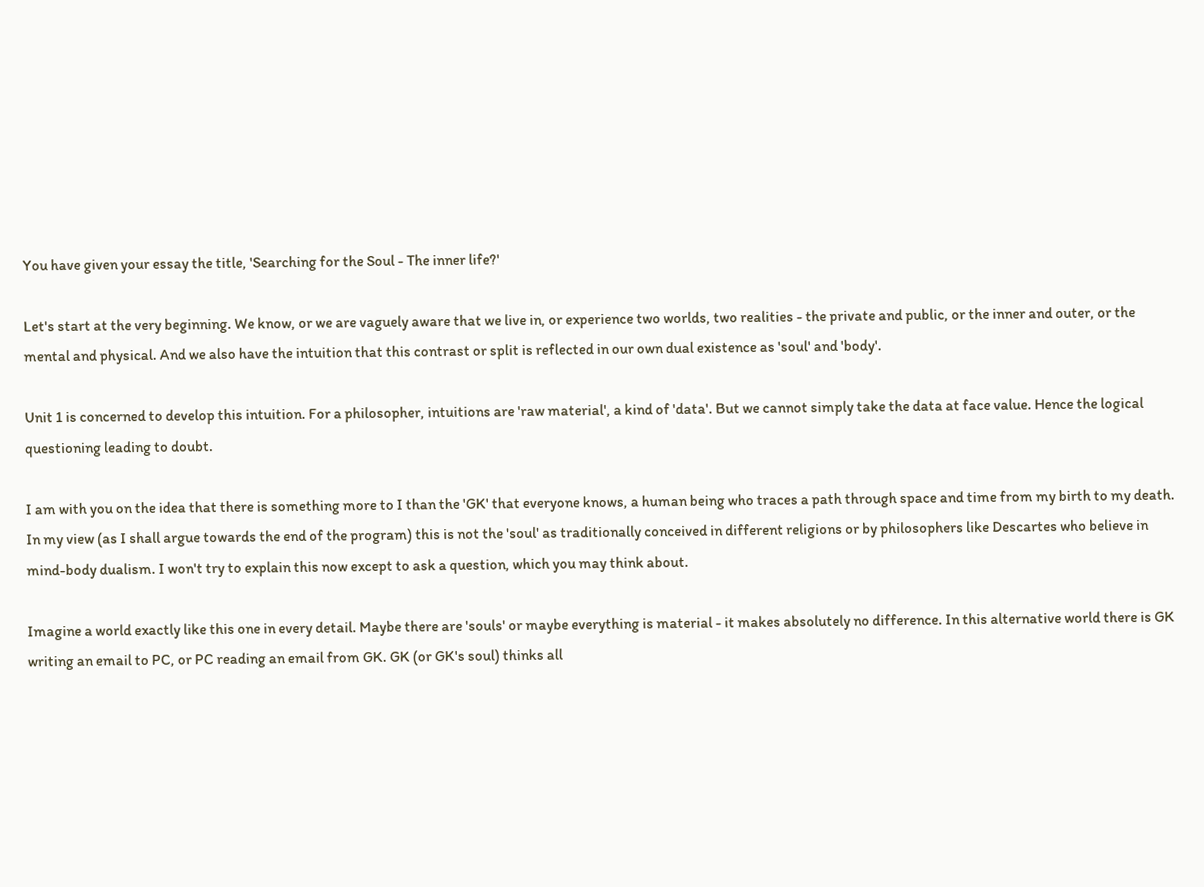You have given your essay the title, 'Searching for the Soul - The inner life?'

Let's start at the very beginning. We know, or we are vaguely aware that we live in, or experience two worlds, two realities - the private and public, or the inner and outer, or the mental and physical. And we also have the intuition that this contrast or split is reflected in our own dual existence as 'soul' and 'body'.

Unit 1 is concerned to develop this intuition. For a philosopher, intuitions are 'raw material', a kind of 'data'. But we cannot simply take the data at face value. Hence the logical questioning leading to doubt.

I am with you on the idea that there is something more to I than the 'GK' that everyone knows, a human being who traces a path through space and time from my birth to my death. In my view (as I shall argue towards the end of the program) this is not the 'soul' as traditionally conceived in different religions or by philosophers like Descartes who believe in mind-body dualism. I won't try to explain this now except to ask a question, which you may think about.

Imagine a world exactly like this one in every detail. Maybe there are 'souls' or maybe everything is material - it makes absolutely no difference. In this alternative world there is GK writing an email to PC, or PC reading an email from GK. GK (or GK's soul) thinks all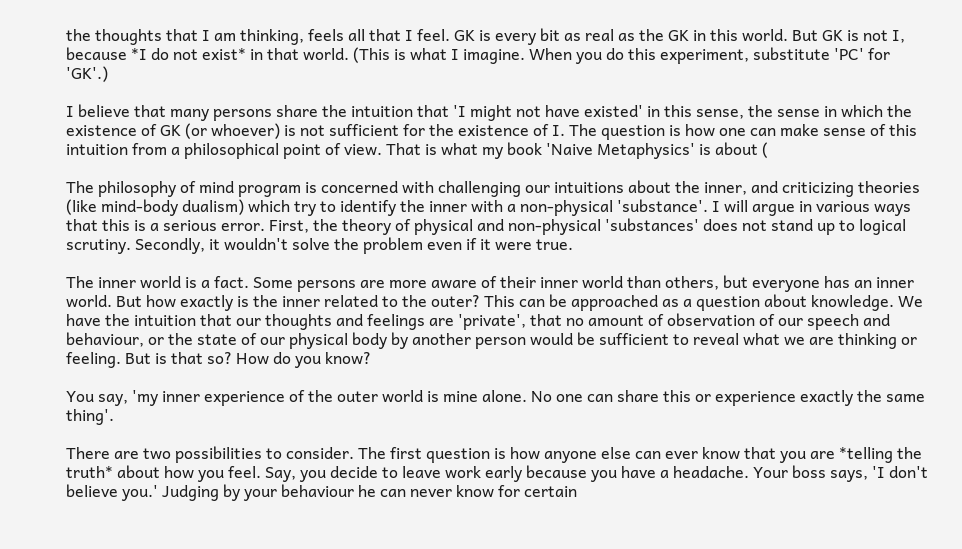the thoughts that I am thinking, feels all that I feel. GK is every bit as real as the GK in this world. But GK is not I, because *I do not exist* in that world. (This is what I imagine. When you do this experiment, substitute 'PC' for 'GK'.)

I believe that many persons share the intuition that 'I might not have existed' in this sense, the sense in which the existence of GK (or whoever) is not sufficient for the existence of I. The question is how one can make sense of this intuition from a philosophical point of view. That is what my book 'Naive Metaphysics' is about (

The philosophy of mind program is concerned with challenging our intuitions about the inner, and criticizing theories (like mind-body dualism) which try to identify the inner with a non-physical 'substance'. I will argue in various ways that this is a serious error. First, the theory of physical and non-physical 'substances' does not stand up to logical scrutiny. Secondly, it wouldn't solve the problem even if it were true.

The inner world is a fact. Some persons are more aware of their inner world than others, but everyone has an inner world. But how exactly is the inner related to the outer? This can be approached as a question about knowledge. We have the intuition that our thoughts and feelings are 'private', that no amount of observation of our speech and behaviour, or the state of our physical body by another person would be sufficient to reveal what we are thinking or feeling. But is that so? How do you know?

You say, 'my inner experience of the outer world is mine alone. No one can share this or experience exactly the same thing'.

There are two possibilities to consider. The first question is how anyone else can ever know that you are *telling the truth* about how you feel. Say, you decide to leave work early because you have a headache. Your boss says, 'I don't believe you.' Judging by your behaviour he can never know for certain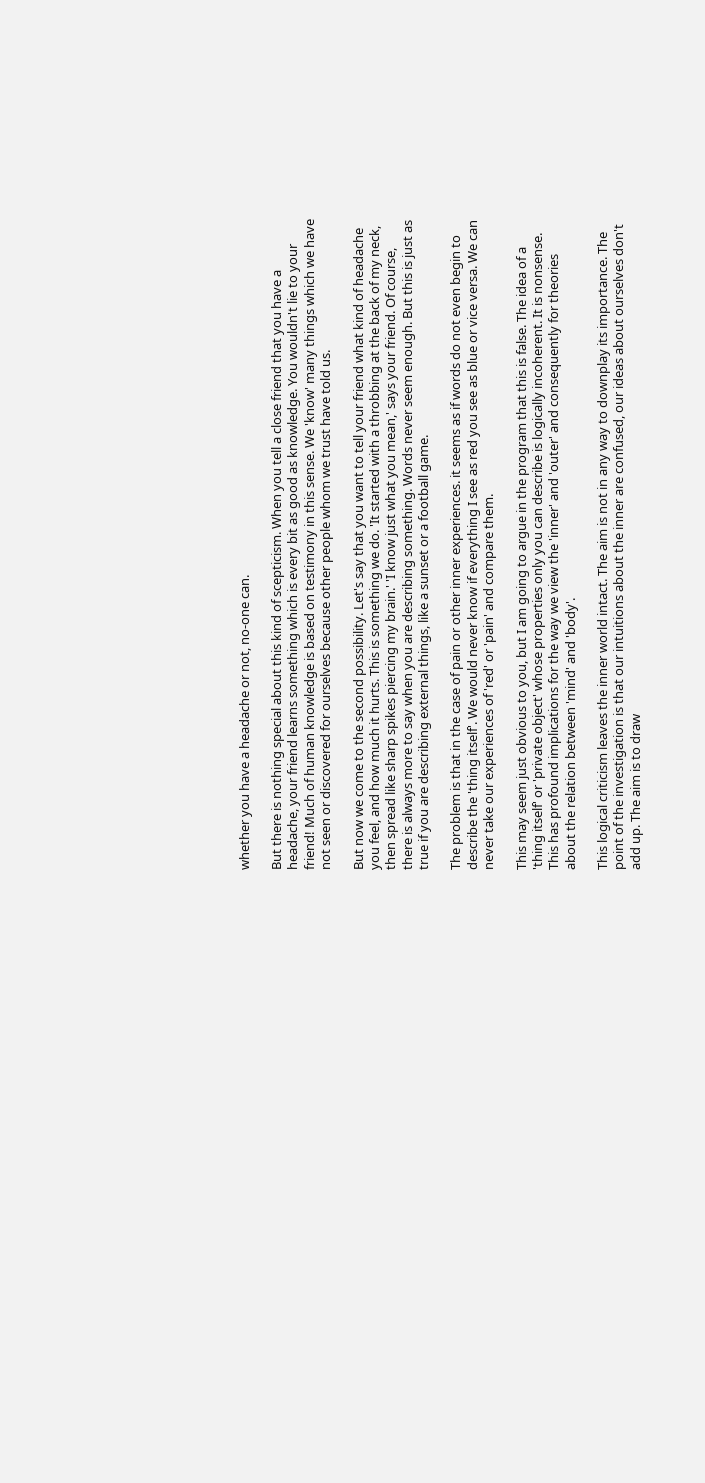whether you have a headache or not, no-one can.

But there is nothing special about this kind of scepticism. When you tell a close friend that you have a headache, your friend learns something which is every bit as good as knowledge. You wouldn't lie to your friend! Much of human knowledge is based on testimony in this sense. We 'know' many things which we have not seen or discovered for ourselves because other people whom we trust have told us.

But now we come to the second possibility. Let's say that you want to tell your friend what kind of headache you feel, and how much it hurts. This is something we do. 'It started with a throbbing at the back of my neck, then spread like sharp spikes piercing my brain.' 'I know just what you mean,' says your friend. Of course, there is always more to say when you are describing something. Words never seem enough. But this is just as true if you are describing external things, like a sunset or a football game.

The problem is that in the case of pain or other inner experiences. it seems as if words do not even begin to describe the 'thing itself'. We would never know if everything I see as red you see as blue or vice versa. We can never take our experiences of 'red' or 'pain' and compare them.

This may seem just obvious to you, but I am going to argue in the program that this is false. The idea of a 'thing itself' or 'private object' whose properties only you can describe is logically incoherent. It is nonsense. This has profound implications for the way we view the 'inner' and 'outer' and consequently for theories about the relation between 'mind' and 'body'.

This logical criticism leaves the inner world intact. The aim is not in any way to downplay its importance. The point of the investigation is that our intuitions about the inner are confused, our ideas about ourselves don't add up. The aim is to draw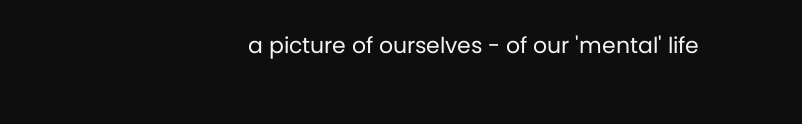a picture of ourselves - of our 'mental' life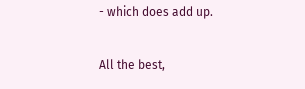- which does add up.

All the best,